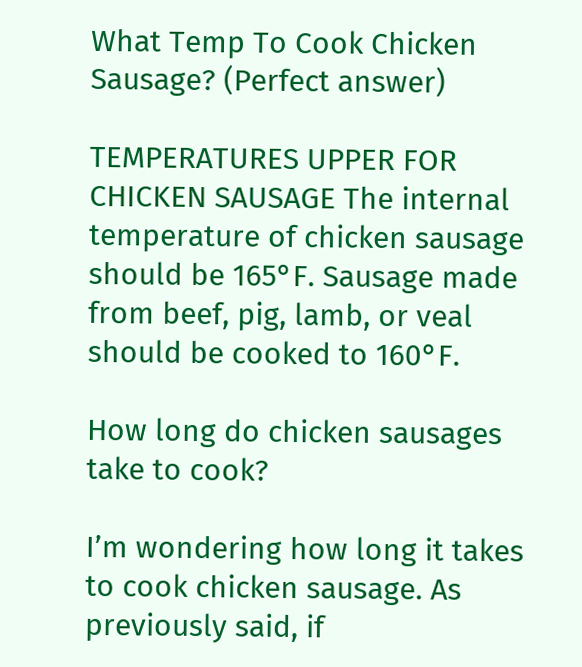What Temp To Cook Chicken Sausage? (Perfect answer)

TEMPERATURES UPPER FOR CHICKEN SAUSAGE The internal temperature of chicken sausage should be 165°F. Sausage made from beef, pig, lamb, or veal should be cooked to 160°F.

How long do chicken sausages take to cook?

I’m wondering how long it takes to cook chicken sausage. As previously said, if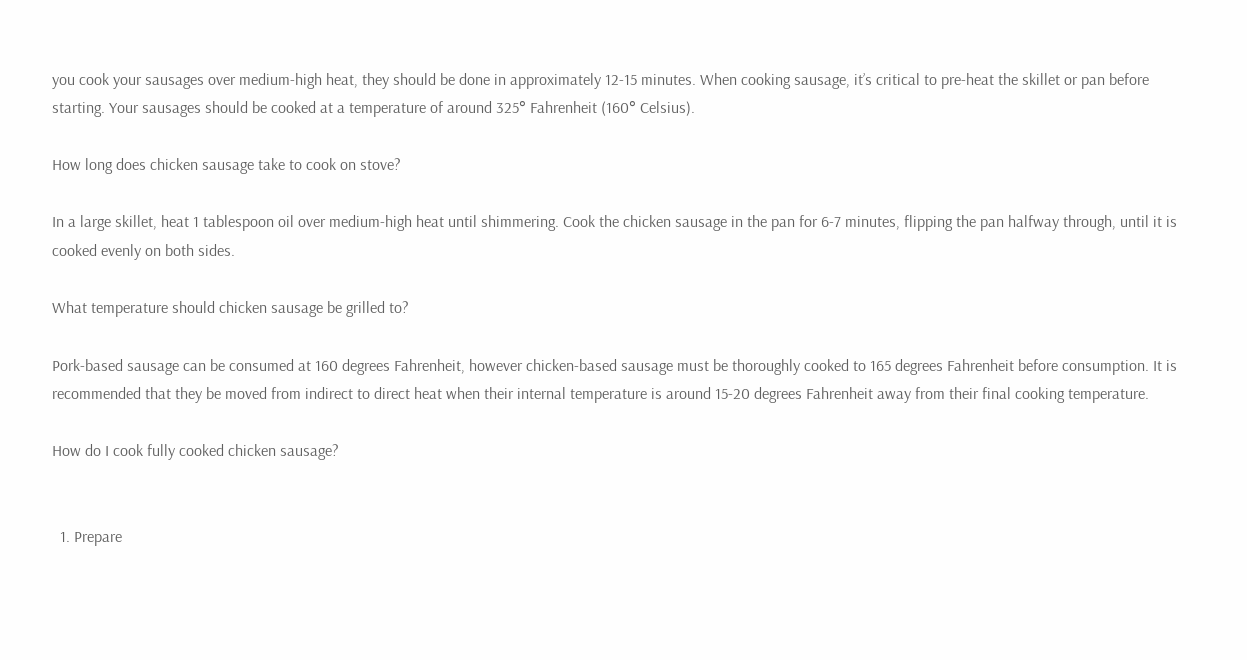you cook your sausages over medium-high heat, they should be done in approximately 12-15 minutes. When cooking sausage, it’s critical to pre-heat the skillet or pan before starting. Your sausages should be cooked at a temperature of around 325° Fahrenheit (160° Celsius).

How long does chicken sausage take to cook on stove?

In a large skillet, heat 1 tablespoon oil over medium-high heat until shimmering. Cook the chicken sausage in the pan for 6-7 minutes, flipping the pan halfway through, until it is cooked evenly on both sides.

What temperature should chicken sausage be grilled to?

Pork-based sausage can be consumed at 160 degrees Fahrenheit, however chicken-based sausage must be thoroughly cooked to 165 degrees Fahrenheit before consumption. It is recommended that they be moved from indirect to direct heat when their internal temperature is around 15-20 degrees Fahrenheit away from their final cooking temperature.

How do I cook fully cooked chicken sausage?


  1. Prepare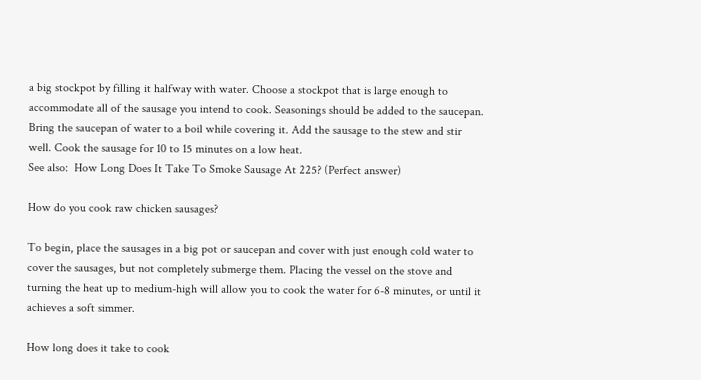a big stockpot by filling it halfway with water. Choose a stockpot that is large enough to accommodate all of the sausage you intend to cook. Seasonings should be added to the saucepan. Bring the saucepan of water to a boil while covering it. Add the sausage to the stew and stir well. Cook the sausage for 10 to 15 minutes on a low heat.
See also:  How Long Does It Take To Smoke Sausage At 225? (Perfect answer)

How do you cook raw chicken sausages?

To begin, place the sausages in a big pot or saucepan and cover with just enough cold water to cover the sausages, but not completely submerge them. Placing the vessel on the stove and turning the heat up to medium-high will allow you to cook the water for 6-8 minutes, or until it achieves a soft simmer.

How long does it take to cook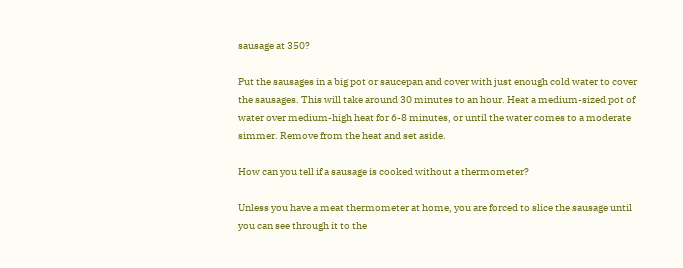sausage at 350?

Put the sausages in a big pot or saucepan and cover with just enough cold water to cover the sausages. This will take around 30 minutes to an hour. Heat a medium-sized pot of water over medium-high heat for 6-8 minutes, or until the water comes to a moderate simmer. Remove from the heat and set aside.

How can you tell if a sausage is cooked without a thermometer?

Unless you have a meat thermometer at home, you are forced to slice the sausage until you can see through it to the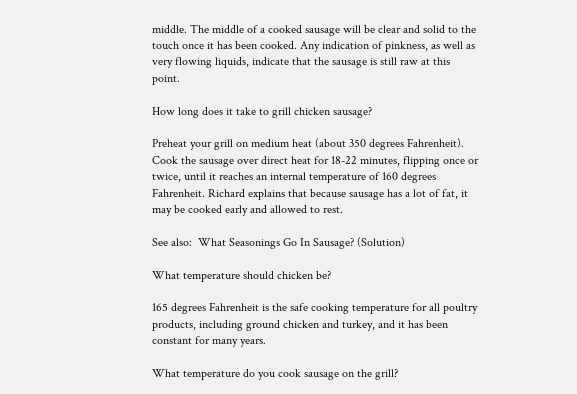middle. The middle of a cooked sausage will be clear and solid to the touch once it has been cooked. Any indication of pinkness, as well as very flowing liquids, indicate that the sausage is still raw at this point.

How long does it take to grill chicken sausage?

Preheat your grill on medium heat (about 350 degrees Fahrenheit). Cook the sausage over direct heat for 18-22 minutes, flipping once or twice, until it reaches an internal temperature of 160 degrees Fahrenheit. Richard explains that because sausage has a lot of fat, it may be cooked early and allowed to rest.

See also:  What Seasonings Go In Sausage? (Solution)

What temperature should chicken be?

165 degrees Fahrenheit is the safe cooking temperature for all poultry products, including ground chicken and turkey, and it has been constant for many years.

What temperature do you cook sausage on the grill?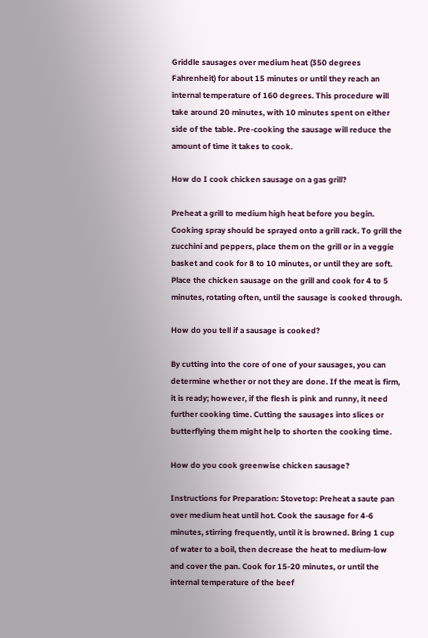Griddle sausages over medium heat (350 degrees Fahrenheit) for about 15 minutes or until they reach an internal temperature of 160 degrees. This procedure will take around 20 minutes, with 10 minutes spent on either side of the table. Pre-cooking the sausage will reduce the amount of time it takes to cook.

How do I cook chicken sausage on a gas grill?

Preheat a grill to medium high heat before you begin. Cooking spray should be sprayed onto a grill rack. To grill the zucchini and peppers, place them on the grill or in a veggie basket and cook for 8 to 10 minutes, or until they are soft. Place the chicken sausage on the grill and cook for 4 to 5 minutes, rotating often, until the sausage is cooked through.

How do you tell if a sausage is cooked?

By cutting into the core of one of your sausages, you can determine whether or not they are done. If the meat is firm, it is ready; however, if the flesh is pink and runny, it need further cooking time. Cutting the sausages into slices or butterflying them might help to shorten the cooking time.

How do you cook greenwise chicken sausage?

Instructions for Preparation: Stovetop: Preheat a saute pan over medium heat until hot. Cook the sausage for 4-6 minutes, stirring frequently, until it is browned. Bring 1 cup of water to a boil, then decrease the heat to medium-low and cover the pan. Cook for 15-20 minutes, or until the internal temperature of the beef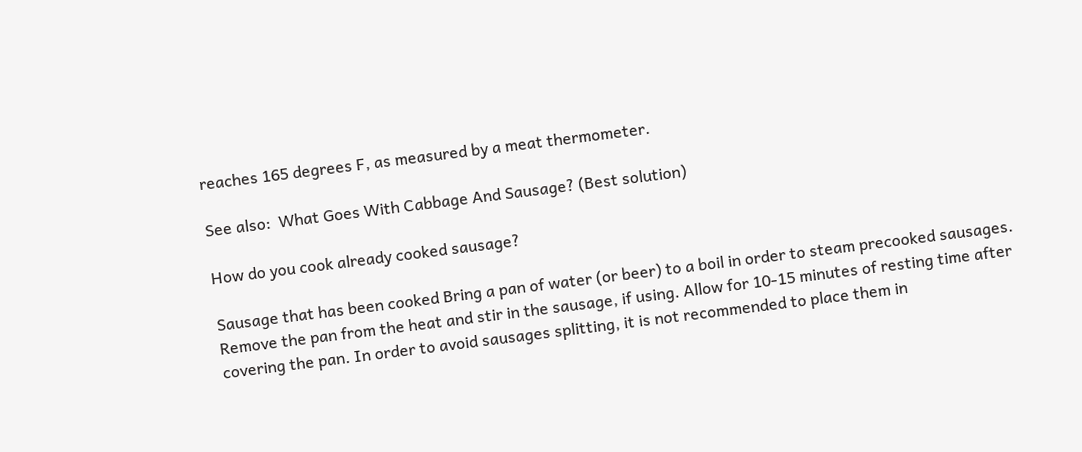reaches 165 degrees F, as measured by a meat thermometer.

See also:  What Goes With Cabbage And Sausage? (Best solution)

How do you cook already cooked sausage?

Sausage that has been cooked Bring a pan of water (or beer) to a boil in order to steam precooked sausages. Remove the pan from the heat and stir in the sausage, if using. Allow for 10-15 minutes of resting time after covering the pan. In order to avoid sausages splitting, it is not recommended to place them in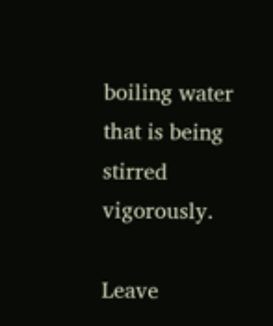boiling water that is being stirred vigorously.

Leave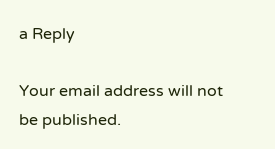a Reply

Your email address will not be published.